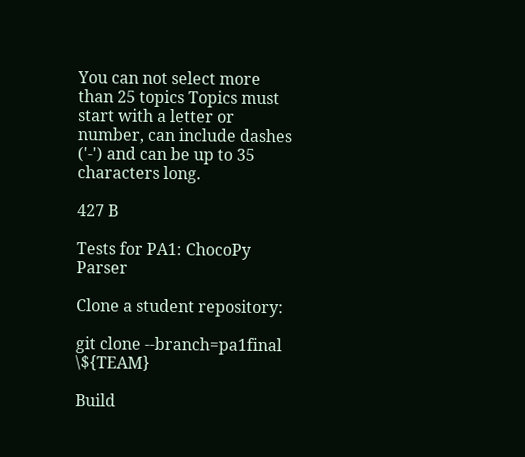You can not select more than 25 topics Topics must start with a letter or number, can include dashes ('-') and can be up to 35 characters long.

427 B

Tests for PA1: ChocoPy Parser

Clone a student repository:

git clone --branch=pa1final \${TEAM}

Build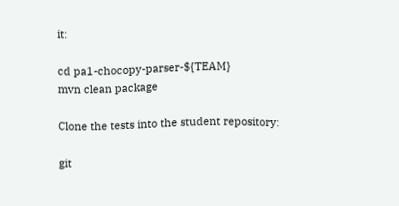it:

cd pa1-chocopy-parser-${TEAM}
mvn clean package

Clone the tests into the student repository:

git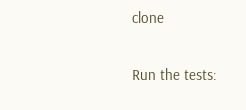clone

Run the tests: